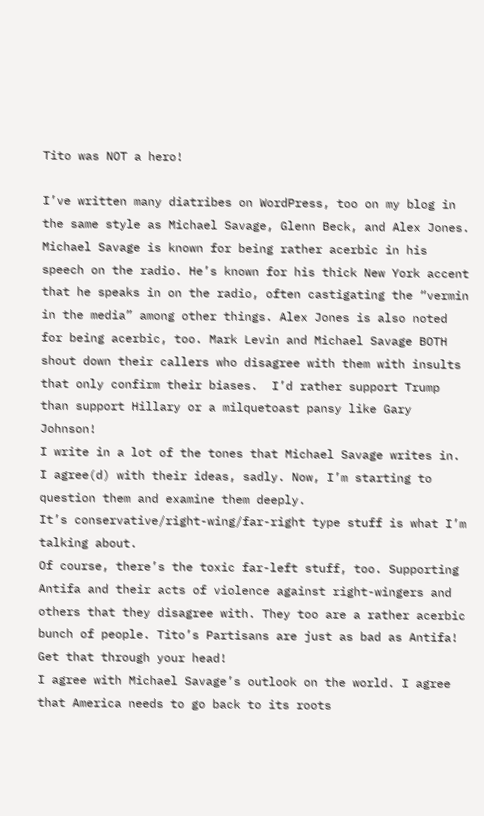Tito was NOT a hero!

I’ve written many diatribes on WordPress, too on my blog in the same style as Michael Savage, Glenn Beck, and Alex Jones.
Michael Savage is known for being rather acerbic in his speech on the radio. He’s known for his thick New York accent that he speaks in on the radio, often castigating the “vermin in the media” among other things. Alex Jones is also noted for being acerbic, too. Mark Levin and Michael Savage BOTH shout down their callers who disagree with them with insults that only confirm their biases.  I’d rather support Trump than support Hillary or a milquetoast pansy like Gary Johnson!
I write in a lot of the tones that Michael Savage writes in. I agree(d) with their ideas, sadly. Now, I’m starting to question them and examine them deeply.
It’s conservative/right-wing/far-right type stuff is what I’m talking about.
Of course, there’s the toxic far-left stuff, too. Supporting Antifa and their acts of violence against right-wingers and others that they disagree with. They too are a rather acerbic bunch of people. Tito’s Partisans are just as bad as Antifa! Get that through your head!
I agree with Michael Savage’s outlook on the world. I agree that America needs to go back to its roots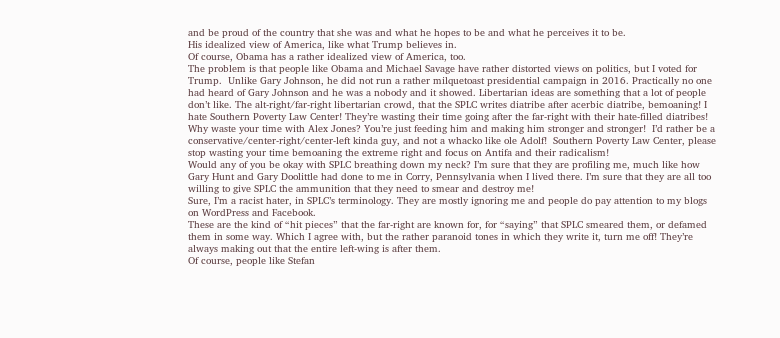and be proud of the country that she was and what he hopes to be and what he perceives it to be.
His idealized view of America, like what Trump believes in.
Of course, Obama has a rather idealized view of America, too.
The problem is that people like Obama and Michael Savage have rather distorted views on politics, but I voted for Trump.  Unlike Gary Johnson, he did not run a rather milquetoast presidential campaign in 2016. Practically no one had heard of Gary Johnson and he was a nobody and it showed. Libertarian ideas are something that a lot of people don’t like. The alt-right/far-right libertarian crowd, that the SPLC writes diatribe after acerbic diatribe, bemoaning! I hate Southern Poverty Law Center! They’re wasting their time going after the far-right with their hate-filled diatribes! Why waste your time with Alex Jones? You’re just feeding him and making him stronger and stronger!  I’d rather be a conservative/center-right/center-left kinda guy, and not a whacko like ole Adolf!  Southern Poverty Law Center, please stop wasting your time bemoaning the extreme right and focus on Antifa and their radicalism!
Would any of you be okay with SPLC breathing down my neck? I’m sure that they are profiling me, much like how Gary Hunt and Gary Doolittle had done to me in Corry, Pennsylvania when I lived there. I’m sure that they are all too willing to give SPLC the ammunition that they need to smear and destroy me!
Sure, I’m a racist hater, in SPLC’s terminology. They are mostly ignoring me and people do pay attention to my blogs on WordPress and Facebook.
These are the kind of “hit pieces” that the far-right are known for, for “saying” that SPLC smeared them, or defamed them in some way. Which I agree with, but the rather paranoid tones in which they write it, turn me off! They’re always making out that the entire left-wing is after them.
Of course, people like Stefan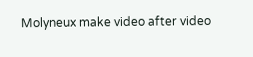Molyneux make video after video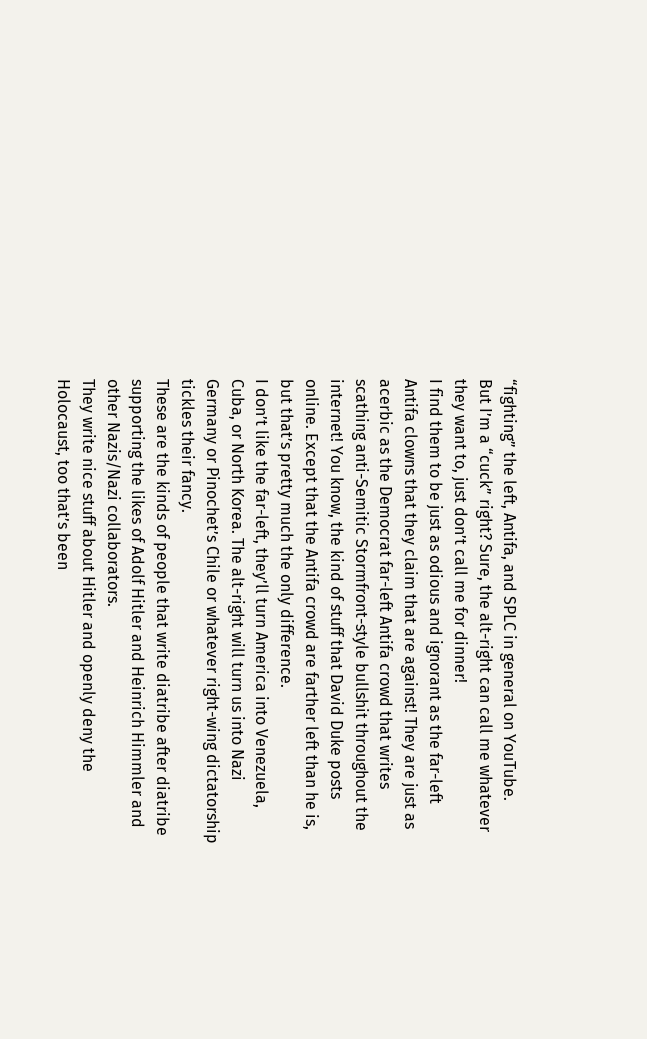“fighting” the left, Antifa, and SPLC in general on YouTube.
But I’m a “cuck” right? Sure, the alt-right can call me whatever they want to, just don’t call me for dinner!
I find them to be just as odious and ignorant as the far-left Antifa clowns that they claim that are against! They are just as acerbic as the Democrat far-left Antifa crowd that writes scathing anti-Semitic Stormfront-style bullshit throughout the internet! You know, the kind of stuff that David Duke posts online. Except that the Antifa crowd are farther left than he is, but that’s pretty much the only difference.
I don’t like the far-left, they’ll turn America into Venezuela, Cuba, or North Korea. The alt-right will turn us into Nazi Germany or Pinochet’s Chile or whatever right-wing dictatorship tickles their fancy.
These are the kinds of people that write diatribe after diatribe supporting the likes of Adolf Hitler and Heinrich Himmler and other Nazis/Nazi collaborators.
They write nice stuff about Hitler and openly deny the Holocaust, too that’s been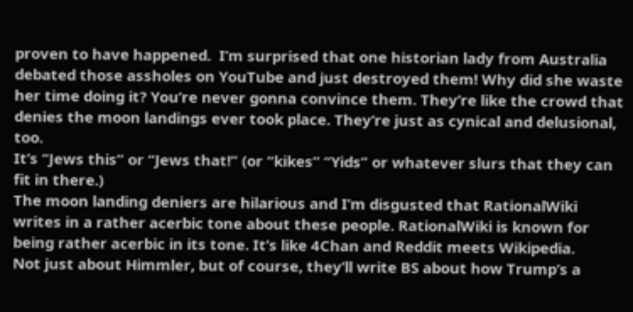proven to have happened.  I’m surprised that one historian lady from Australia debated those assholes on YouTube and just destroyed them! Why did she waste her time doing it? You’re never gonna convince them. They’re like the crowd that denies the moon landings ever took place. They’re just as cynical and delusional, too.
It’s “Jews this” or “Jews that!” (or “kikes” “Yids” or whatever slurs that they can fit in there.)
The moon landing deniers are hilarious and I’m disgusted that RationalWiki writes in a rather acerbic tone about these people. RationalWiki is known for being rather acerbic in its tone. It’s like 4Chan and Reddit meets Wikipedia.
Not just about Himmler, but of course, they’ll write BS about how Trump’s a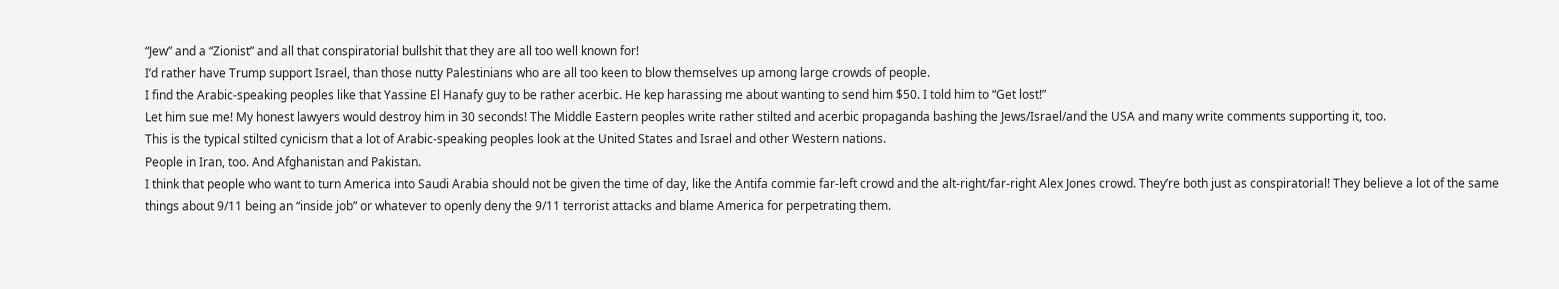“Jew” and a “Zionist” and all that conspiratorial bullshit that they are all too well known for!
I’d rather have Trump support Israel, than those nutty Palestinians who are all too keen to blow themselves up among large crowds of people.
I find the Arabic-speaking peoples like that Yassine El Hanafy guy to be rather acerbic. He kep harassing me about wanting to send him $50. I told him to “Get lost!”
Let him sue me! My honest lawyers would destroy him in 30 seconds! The Middle Eastern peoples write rather stilted and acerbic propaganda bashing the Jews/Israel/and the USA and many write comments supporting it, too.
This is the typical stilted cynicism that a lot of Arabic-speaking peoples look at the United States and Israel and other Western nations.
People in Iran, too. And Afghanistan and Pakistan.
I think that people who want to turn America into Saudi Arabia should not be given the time of day, like the Antifa commie far-left crowd and the alt-right/far-right Alex Jones crowd. They’re both just as conspiratorial! They believe a lot of the same things about 9/11 being an “inside job” or whatever to openly deny the 9/11 terrorist attacks and blame America for perpetrating them.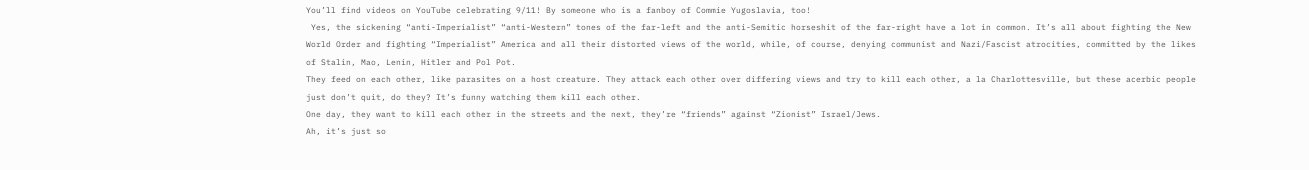You’ll find videos on YouTube celebrating 9/11! By someone who is a fanboy of Commie Yugoslavia, too!
 Yes, the sickening “anti-Imperialist” “anti-Western” tones of the far-left and the anti-Semitic horseshit of the far-right have a lot in common. It’s all about fighting the New World Order and fighting “Imperialist” America and all their distorted views of the world, while, of course, denying communist and Nazi/Fascist atrocities, committed by the likes of Stalin, Mao, Lenin, Hitler and Pol Pot.
They feed on each other, like parasites on a host creature. They attack each other over differing views and try to kill each other, a la Charlottesville, but these acerbic people just don’t quit, do they? It’s funny watching them kill each other.
One day, they want to kill each other in the streets and the next, they’re “friends” against “Zionist” Israel/Jews.
Ah, it’s just so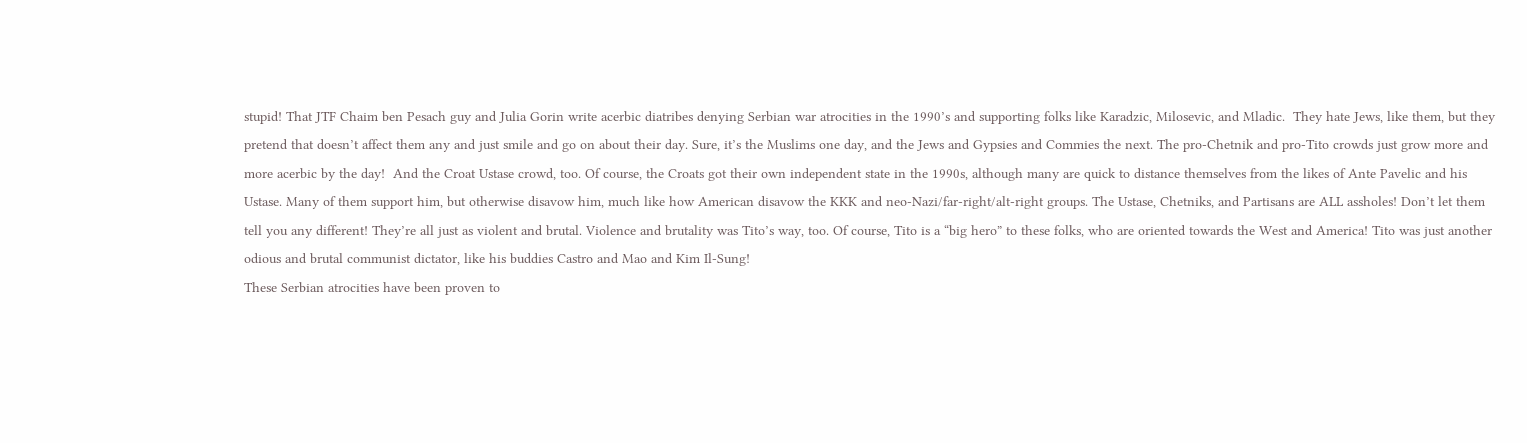stupid! That JTF Chaim ben Pesach guy and Julia Gorin write acerbic diatribes denying Serbian war atrocities in the 1990’s and supporting folks like Karadzic, Milosevic, and Mladic.  They hate Jews, like them, but they pretend that doesn’t affect them any and just smile and go on about their day. Sure, it’s the Muslims one day, and the Jews and Gypsies and Commies the next. The pro-Chetnik and pro-Tito crowds just grow more and more acerbic by the day!  And the Croat Ustase crowd, too. Of course, the Croats got their own independent state in the 1990s, although many are quick to distance themselves from the likes of Ante Pavelic and his Ustase. Many of them support him, but otherwise disavow him, much like how American disavow the KKK and neo-Nazi/far-right/alt-right groups. The Ustase, Chetniks, and Partisans are ALL assholes! Don’t let them tell you any different! They’re all just as violent and brutal. Violence and brutality was Tito’s way, too. Of course, Tito is a “big hero” to these folks, who are oriented towards the West and America! Tito was just another odious and brutal communist dictator, like his buddies Castro and Mao and Kim Il-Sung!
These Serbian atrocities have been proven to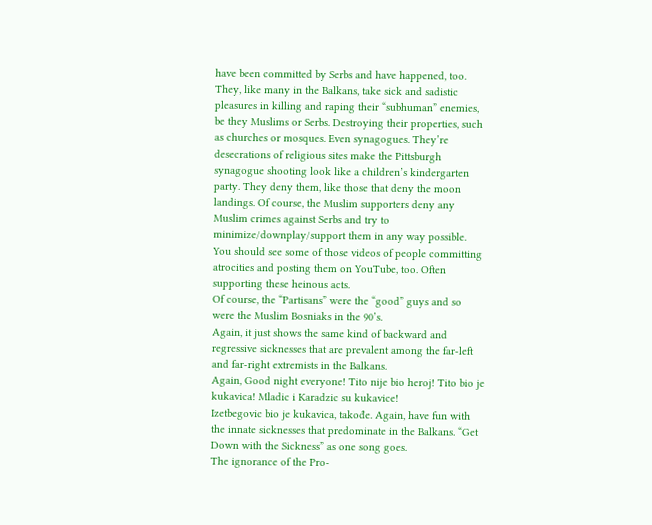have been committed by Serbs and have happened, too. They, like many in the Balkans, take sick and sadistic pleasures in killing and raping their “subhuman” enemies, be they Muslims or Serbs. Destroying their properties, such as churches or mosques. Even synagogues. They’re desecrations of religious sites make the Pittsburgh synagogue shooting look like a children’s kindergarten party. They deny them, like those that deny the moon landings. Of course, the Muslim supporters deny any Muslim crimes against Serbs and try to minimize/downplay/support them in any way possible.
You should see some of those videos of people committing atrocities and posting them on YouTube, too. Often supporting these heinous acts.
Of course, the “Partisans” were the “good” guys and so were the Muslim Bosniaks in the 90’s.
Again, it just shows the same kind of backward and regressive sicknesses that are prevalent among the far-left and far-right extremists in the Balkans.
Again, Good night everyone! Tito nije bio heroj! Tito bio je kukavica! Mladic i Karadzic su kukavice!
Izetbegovic bio je kukavica, takođe. Again, have fun with the innate sicknesses that predominate in the Balkans. “Get Down with the Sickness” as one song goes.
The ignorance of the Pro-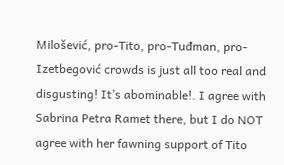Milošević, pro-Tito, pro-Tuđman, pro-Izetbegović crowds is just all too real and disgusting! It’s abominable!. I agree with Sabrina Petra Ramet there, but I do NOT agree with her fawning support of Tito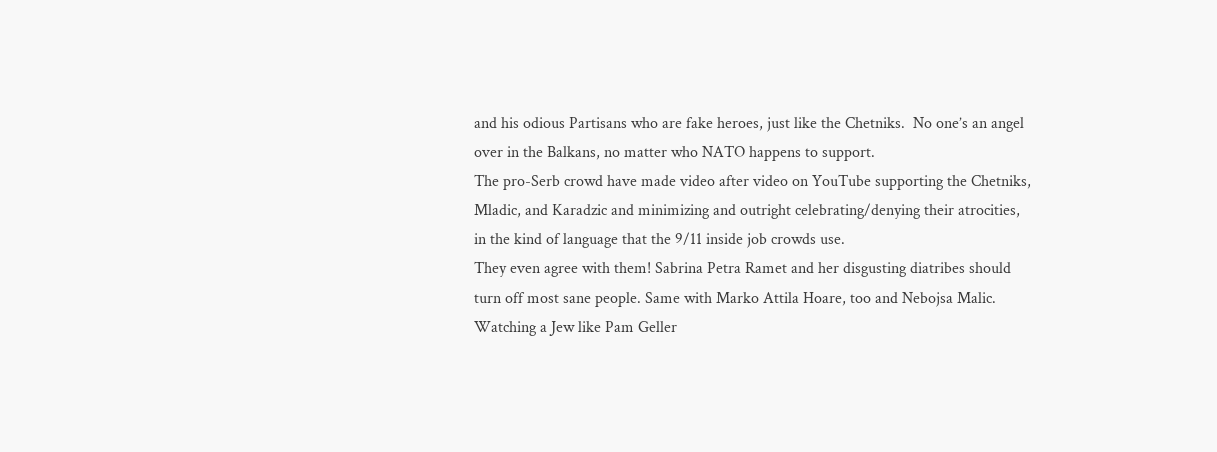and his odious Partisans who are fake heroes, just like the Chetniks.  No one’s an angel over in the Balkans, no matter who NATO happens to support.
The pro-Serb crowd have made video after video on YouTube supporting the Chetniks, Mladic, and Karadzic and minimizing and outright celebrating/denying their atrocities, in the kind of language that the 9/11 inside job crowds use.
They even agree with them! Sabrina Petra Ramet and her disgusting diatribes should turn off most sane people. Same with Marko Attila Hoare, too and Nebojsa Malic.
Watching a Jew like Pam Geller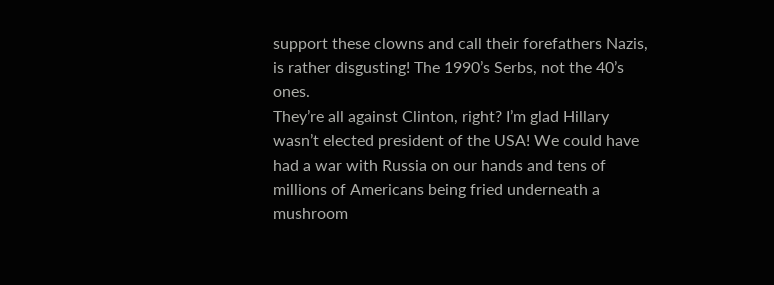support these clowns and call their forefathers Nazis, is rather disgusting! The 1990’s Serbs, not the 40’s ones.
They’re all against Clinton, right? I’m glad Hillary wasn’t elected president of the USA! We could have had a war with Russia on our hands and tens of millions of Americans being fried underneath a mushroom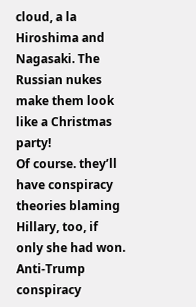cloud, a la Hiroshima and Nagasaki. The Russian nukes make them look like a Christmas party!
Of course. they’ll have conspiracy theories blaming Hillary, too, if only she had won.
Anti-Trump conspiracy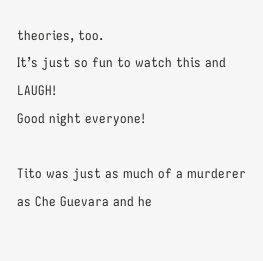theories, too.
It’s just so fun to watch this and LAUGH!
Good night everyone!

Tito was just as much of a murderer as Che Guevara and he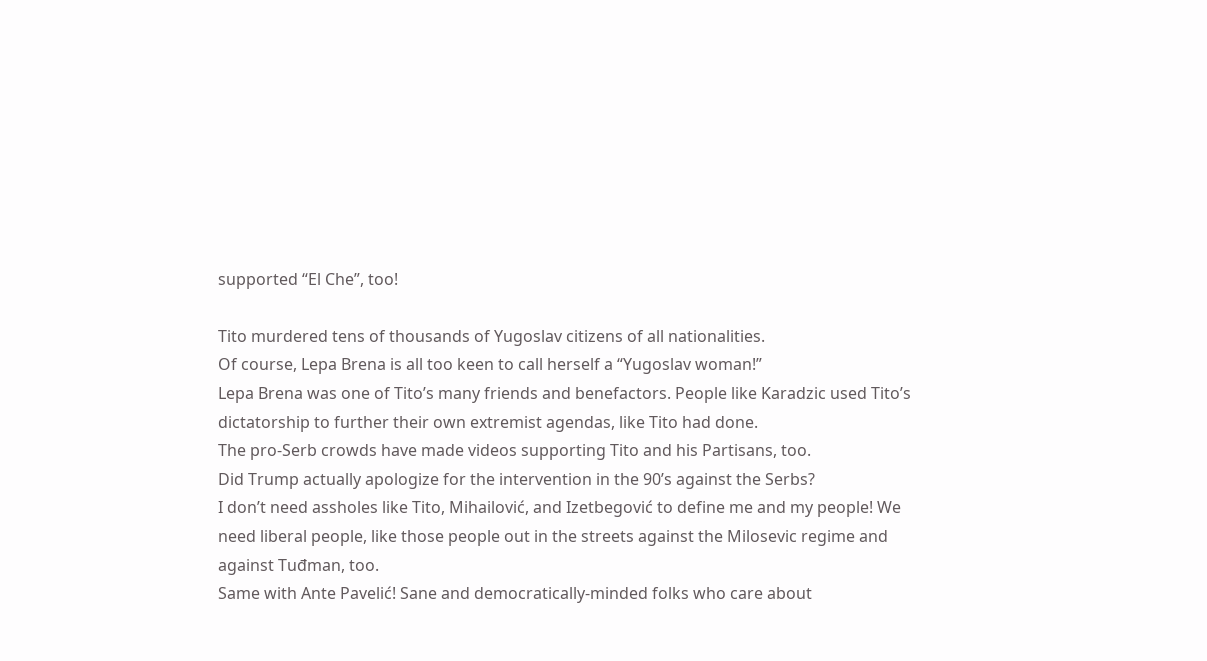supported “El Che”, too!

Tito murdered tens of thousands of Yugoslav citizens of all nationalities.
Of course, Lepa Brena is all too keen to call herself a “Yugoslav woman!”
Lepa Brena was one of Tito’s many friends and benefactors. People like Karadzic used Tito’s dictatorship to further their own extremist agendas, like Tito had done.
The pro-Serb crowds have made videos supporting Tito and his Partisans, too.
Did Trump actually apologize for the intervention in the 90’s against the Serbs?
I don’t need assholes like Tito, Mihailović, and Izetbegović to define me and my people! We need liberal people, like those people out in the streets against the Milosevic regime and against Tuđman, too.
Same with Ante Pavelić! Sane and democratically-minded folks who care about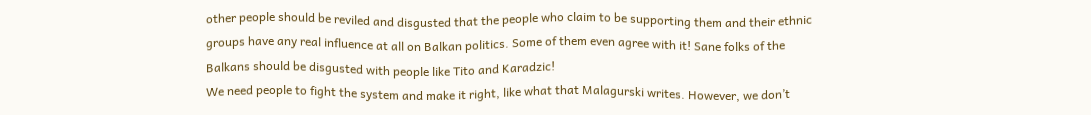other people should be reviled and disgusted that the people who claim to be supporting them and their ethnic groups have any real influence at all on Balkan politics. Some of them even agree with it! Sane folks of the Balkans should be disgusted with people like Tito and Karadzic!
We need people to fight the system and make it right, like what that Malagurski writes. However, we don’t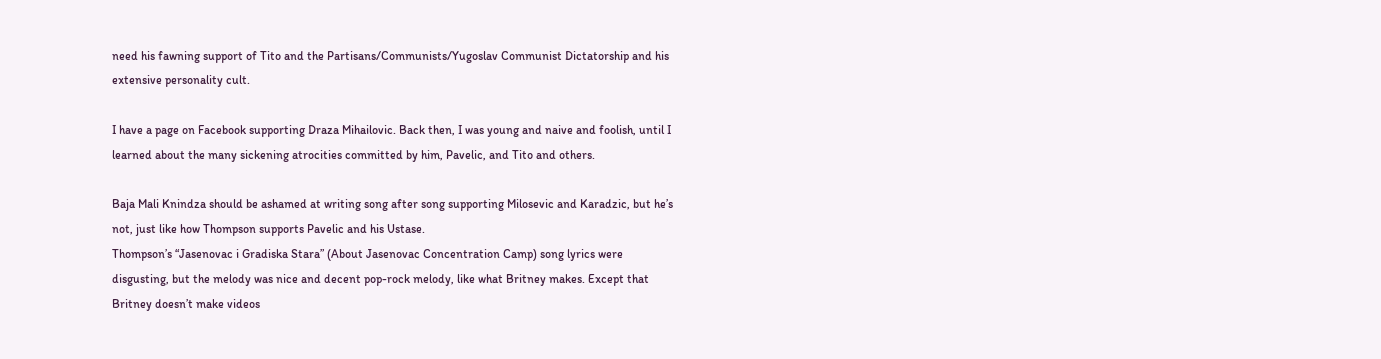need his fawning support of Tito and the Partisans/Communists/Yugoslav Communist Dictatorship and his extensive personality cult.

I have a page on Facebook supporting Draza Mihailovic. Back then, I was young and naive and foolish, until I learned about the many sickening atrocities committed by him, Pavelic, and Tito and others.

Baja Mali Knindza should be ashamed at writing song after song supporting Milosevic and Karadzic, but he’s not, just like how Thompson supports Pavelic and his Ustase.
Thompson’s “Jasenovac i Gradiska Stara” (About Jasenovac Concentration Camp) song lyrics were disgusting, but the melody was nice and decent pop-rock melody, like what Britney makes. Except that Britney doesn’t make videos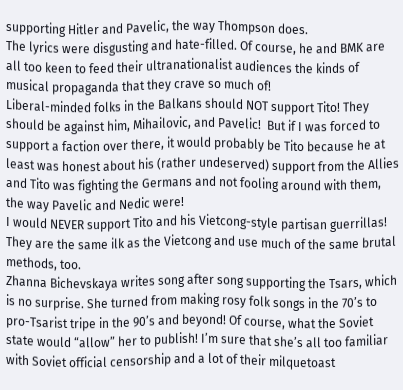supporting Hitler and Pavelic, the way Thompson does.
The lyrics were disgusting and hate-filled. Of course, he and BMK are all too keen to feed their ultranationalist audiences the kinds of musical propaganda that they crave so much of!
Liberal-minded folks in the Balkans should NOT support Tito! They should be against him, Mihailovic, and Pavelic!  But if I was forced to support a faction over there, it would probably be Tito because he at least was honest about his (rather undeserved) support from the Allies and Tito was fighting the Germans and not fooling around with them, the way Pavelic and Nedic were!
I would NEVER support Tito and his Vietcong-style partisan guerrillas!  They are the same ilk as the Vietcong and use much of the same brutal methods, too.
Zhanna Bichevskaya writes song after song supporting the Tsars, which is no surprise. She turned from making rosy folk songs in the 70’s to pro-Tsarist tripe in the 90’s and beyond! Of course, what the Soviet state would “allow” her to publish! I’m sure that she’s all too familiar with Soviet official censorship and a lot of their milquetoast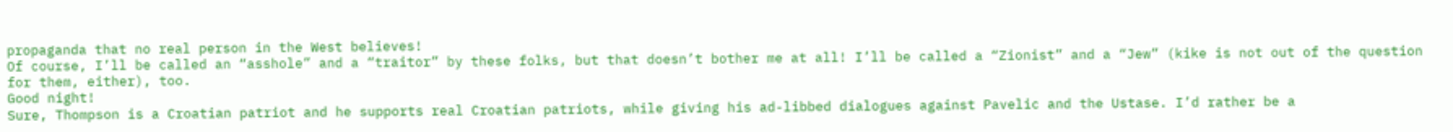propaganda that no real person in the West believes!
Of course, I’ll be called an “asshole” and a “traitor” by these folks, but that doesn’t bother me at all! I’ll be called a “Zionist” and a “Jew” (kike is not out of the question for them, either), too.
Good night!
Sure, Thompson is a Croatian patriot and he supports real Croatian patriots, while giving his ad-libbed dialogues against Pavelic and the Ustase. I’d rather be a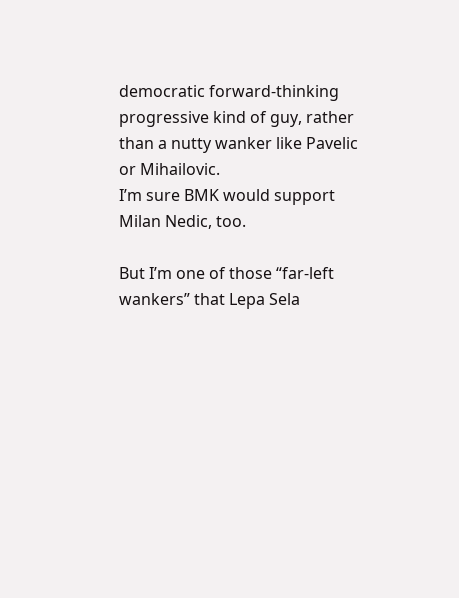democratic forward-thinking progressive kind of guy, rather than a nutty wanker like Pavelic or Mihailovic.
I’m sure BMK would support Milan Nedic, too.

But I’m one of those “far-left wankers” that Lepa Sela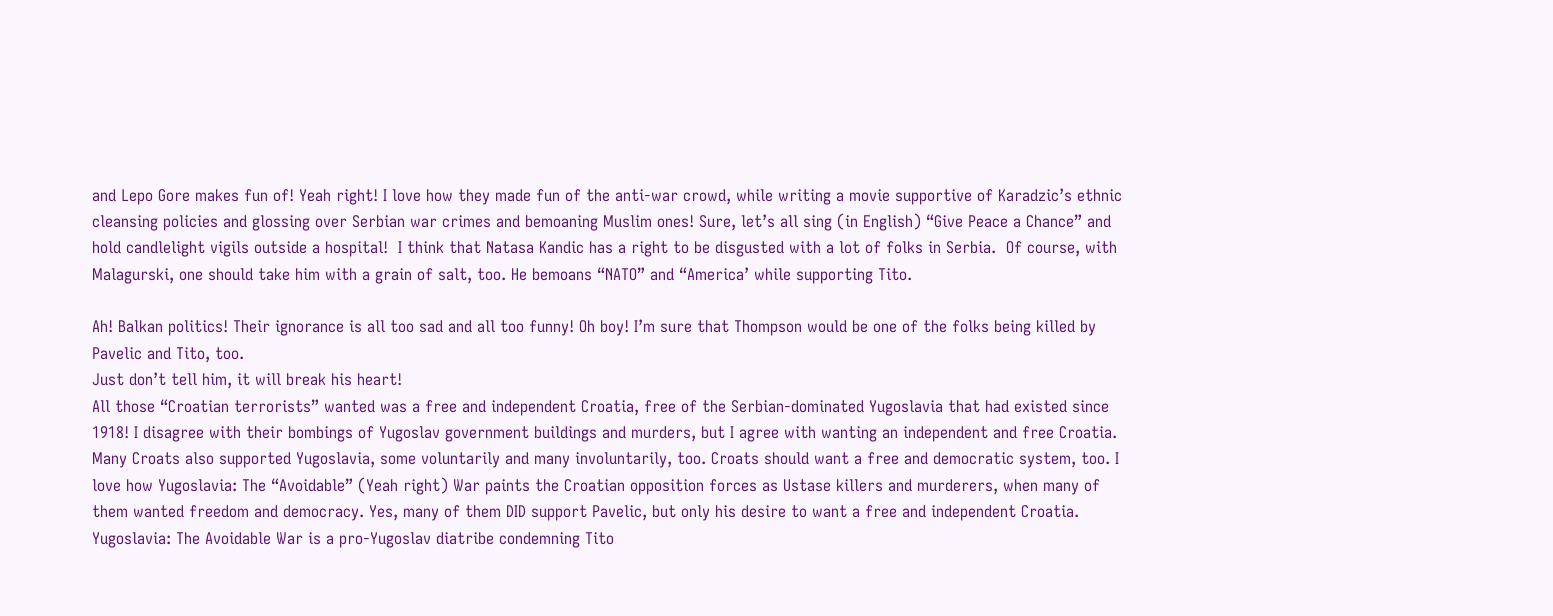and Lepo Gore makes fun of! Yeah right! I love how they made fun of the anti-war crowd, while writing a movie supportive of Karadzic’s ethnic cleansing policies and glossing over Serbian war crimes and bemoaning Muslim ones! Sure, let’s all sing (in English) “Give Peace a Chance” and hold candlelight vigils outside a hospital!  I think that Natasa Kandic has a right to be disgusted with a lot of folks in Serbia.  Of course, with Malagurski, one should take him with a grain of salt, too. He bemoans “NATO” and “America’ while supporting Tito.

Ah! Balkan politics! Their ignorance is all too sad and all too funny! Oh boy! I’m sure that Thompson would be one of the folks being killed by Pavelic and Tito, too.
Just don’t tell him, it will break his heart!
All those “Croatian terrorists” wanted was a free and independent Croatia, free of the Serbian-dominated Yugoslavia that had existed since 1918! I disagree with their bombings of Yugoslav government buildings and murders, but I agree with wanting an independent and free Croatia.  Many Croats also supported Yugoslavia, some voluntarily and many involuntarily, too. Croats should want a free and democratic system, too. I love how Yugoslavia: The “Avoidable” (Yeah right) War paints the Croatian opposition forces as Ustase killers and murderers, when many of them wanted freedom and democracy. Yes, many of them DID support Pavelic, but only his desire to want a free and independent Croatia.  Yugoslavia: The Avoidable War is a pro-Yugoslav diatribe condemning Tito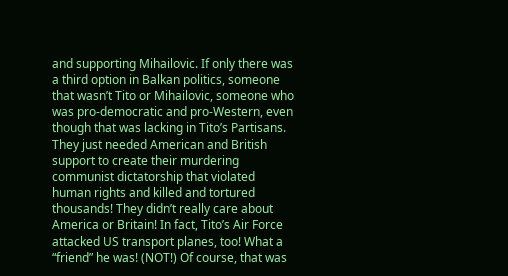and supporting Mihailovic. If only there was a third option in Balkan politics, someone that wasn’t Tito or Mihailovic, someone who was pro-democratic and pro-Western, even though that was lacking in Tito’s Partisans. They just needed American and British support to create their murdering communist dictatorship that violated human rights and killed and tortured thousands! They didn’t really care about America or Britain! In fact, Tito’s Air Force attacked US transport planes, too! What a “friend” he was! (NOT!) Of course, that was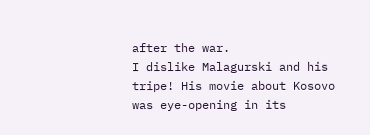after the war.
I dislike Malagurski and his tripe! His movie about Kosovo was eye-opening in its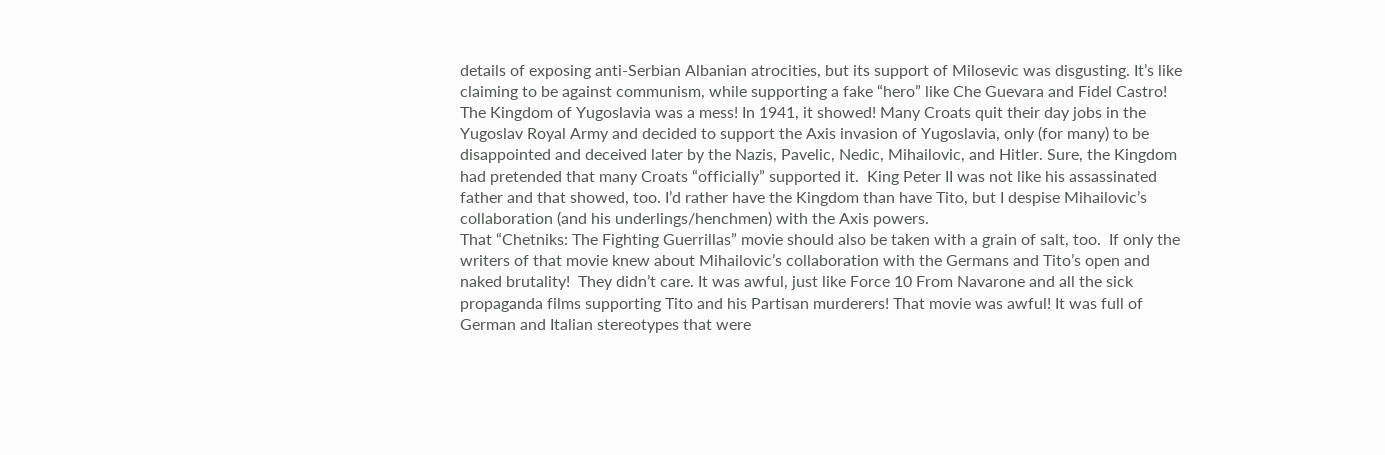details of exposing anti-Serbian Albanian atrocities, but its support of Milosevic was disgusting. It’s like claiming to be against communism, while supporting a fake “hero” like Che Guevara and Fidel Castro!
The Kingdom of Yugoslavia was a mess! In 1941, it showed! Many Croats quit their day jobs in the Yugoslav Royal Army and decided to support the Axis invasion of Yugoslavia, only (for many) to be disappointed and deceived later by the Nazis, Pavelic, Nedic, Mihailovic, and Hitler. Sure, the Kingdom had pretended that many Croats “officially” supported it.  King Peter II was not like his assassinated father and that showed, too. I’d rather have the Kingdom than have Tito, but I despise Mihailovic’s collaboration (and his underlings/henchmen) with the Axis powers.
That “Chetniks: The Fighting Guerrillas” movie should also be taken with a grain of salt, too.  If only the writers of that movie knew about Mihailovic’s collaboration with the Germans and Tito’s open and naked brutality!  They didn’t care. It was awful, just like Force 10 From Navarone and all the sick propaganda films supporting Tito and his Partisan murderers! That movie was awful! It was full of German and Italian stereotypes that were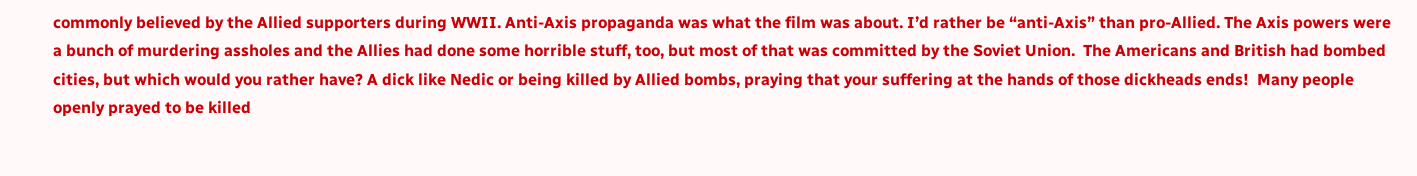commonly believed by the Allied supporters during WWII. Anti-Axis propaganda was what the film was about. I’d rather be “anti-Axis” than pro-Allied. The Axis powers were a bunch of murdering assholes and the Allies had done some horrible stuff, too, but most of that was committed by the Soviet Union.  The Americans and British had bombed cities, but which would you rather have? A dick like Nedic or being killed by Allied bombs, praying that your suffering at the hands of those dickheads ends!  Many people openly prayed to be killed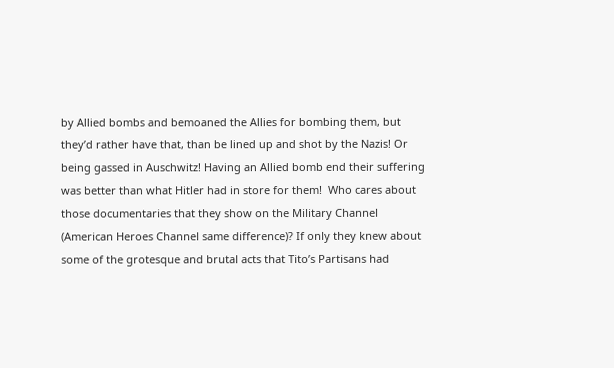by Allied bombs and bemoaned the Allies for bombing them, but they’d rather have that, than be lined up and shot by the Nazis! Or being gassed in Auschwitz! Having an Allied bomb end their suffering was better than what Hitler had in store for them!  Who cares about those documentaries that they show on the Military Channel (American Heroes Channel same difference)? If only they knew about some of the grotesque and brutal acts that Tito’s Partisans had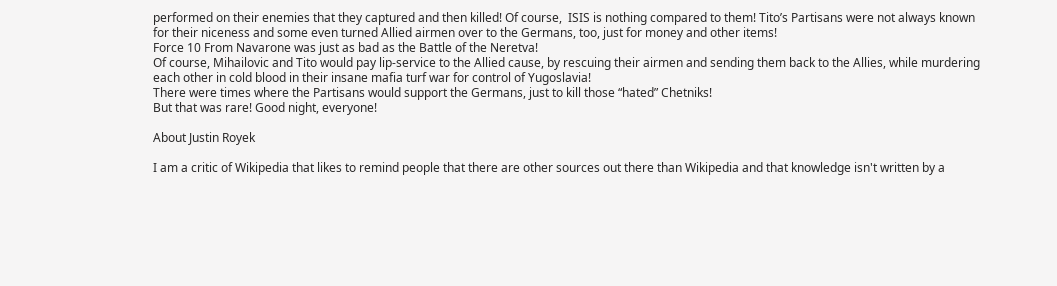performed on their enemies that they captured and then killed! Of course,  ISIS is nothing compared to them! Tito’s Partisans were not always known for their niceness and some even turned Allied airmen over to the Germans, too, just for money and other items!
Force 10 From Navarone was just as bad as the Battle of the Neretva!
Of course, Mihailovic and Tito would pay lip-service to the Allied cause, by rescuing their airmen and sending them back to the Allies, while murdering each other in cold blood in their insane mafia turf war for control of Yugoslavia!
There were times where the Partisans would support the Germans, just to kill those “hated” Chetniks!
But that was rare! Good night, everyone!

About Justin Royek

I am a critic of Wikipedia that likes to remind people that there are other sources out there than Wikipedia and that knowledge isn't written by a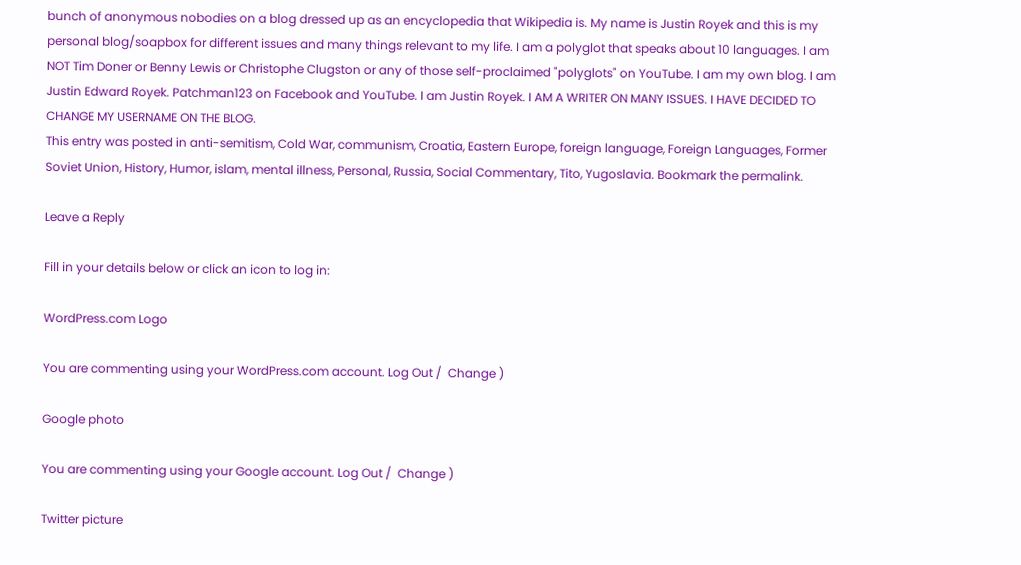bunch of anonymous nobodies on a blog dressed up as an encyclopedia that Wikipedia is. My name is Justin Royek and this is my personal blog/soapbox for different issues and many things relevant to my life. I am a polyglot that speaks about 10 languages. I am NOT Tim Doner or Benny Lewis or Christophe Clugston or any of those self-proclaimed "polyglots" on YouTube. I am my own blog. I am Justin Edward Royek. Patchman123 on Facebook and YouTube. I am Justin Royek. I AM A WRITER ON MANY ISSUES. I HAVE DECIDED TO CHANGE MY USERNAME ON THE BLOG.
This entry was posted in anti-semitism, Cold War, communism, Croatia, Eastern Europe, foreign language, Foreign Languages, Former Soviet Union, History, Humor, islam, mental illness, Personal, Russia, Social Commentary, Tito, Yugoslavia. Bookmark the permalink.

Leave a Reply

Fill in your details below or click an icon to log in:

WordPress.com Logo

You are commenting using your WordPress.com account. Log Out /  Change )

Google photo

You are commenting using your Google account. Log Out /  Change )

Twitter picture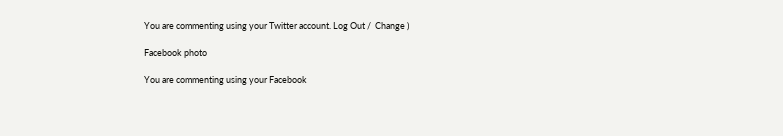You are commenting using your Twitter account. Log Out /  Change )

Facebook photo

You are commenting using your Facebook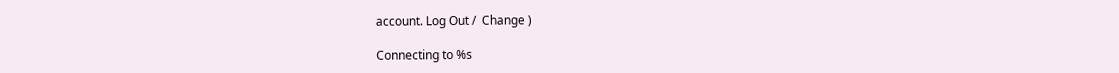account. Log Out /  Change )

Connecting to %s